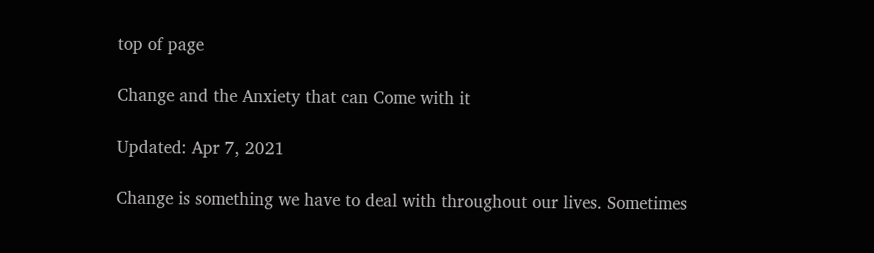top of page

Change and the Anxiety that can Come with it

Updated: Apr 7, 2021

Change is something we have to deal with throughout our lives. Sometimes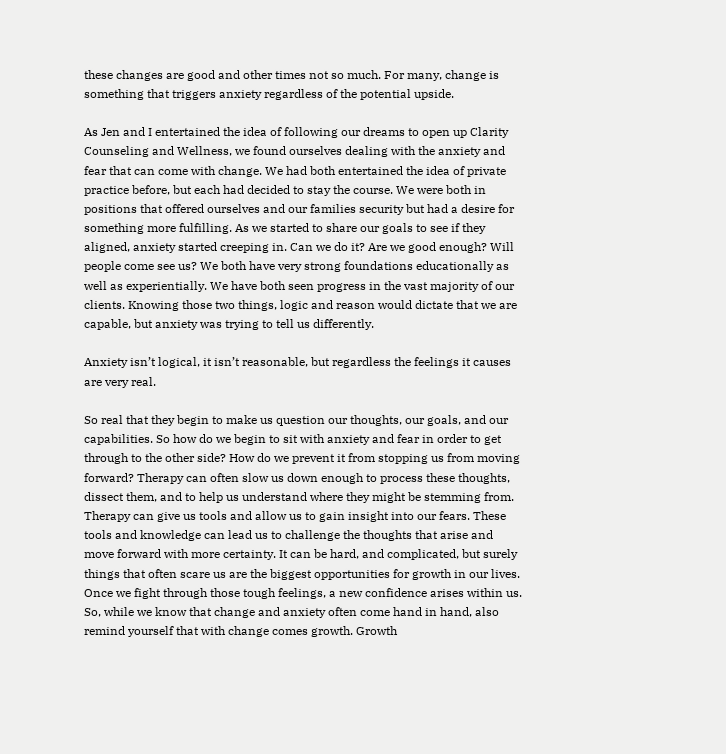these changes are good and other times not so much. For many, change is something that triggers anxiety regardless of the potential upside.

As Jen and I entertained the idea of following our dreams to open up Clarity Counseling and Wellness, we found ourselves dealing with the anxiety and fear that can come with change. We had both entertained the idea of private practice before, but each had decided to stay the course. We were both in positions that offered ourselves and our families security but had a desire for something more fulfilling. As we started to share our goals to see if they aligned, anxiety started creeping in. Can we do it? Are we good enough? Will people come see us? We both have very strong foundations educationally as well as experientially. We have both seen progress in the vast majority of our clients. Knowing those two things, logic and reason would dictate that we are capable, but anxiety was trying to tell us differently.

Anxiety isn’t logical, it isn’t reasonable, but regardless the feelings it causes are very real.

So real that they begin to make us question our thoughts, our goals, and our capabilities. So how do we begin to sit with anxiety and fear in order to get through to the other side? How do we prevent it from stopping us from moving forward? Therapy can often slow us down enough to process these thoughts, dissect them, and to help us understand where they might be stemming from. Therapy can give us tools and allow us to gain insight into our fears. These tools and knowledge can lead us to challenge the thoughts that arise and move forward with more certainty. It can be hard, and complicated, but surely things that often scare us are the biggest opportunities for growth in our lives. Once we fight through those tough feelings, a new confidence arises within us. So, while we know that change and anxiety often come hand in hand, also remind yourself that with change comes growth. Growth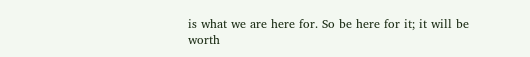is what we are here for. So be here for it; it will be worth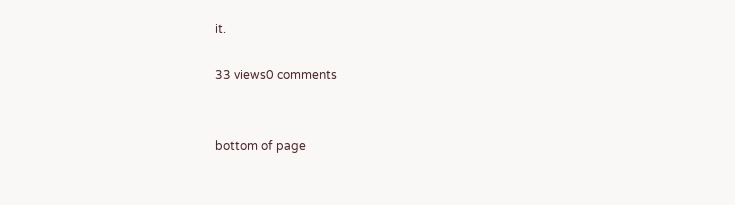it.

33 views0 comments


bottom of page